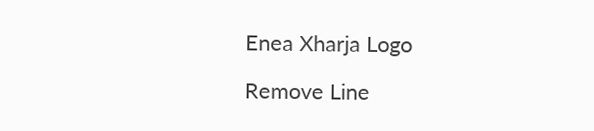Enea Xharja Logo

Remove Line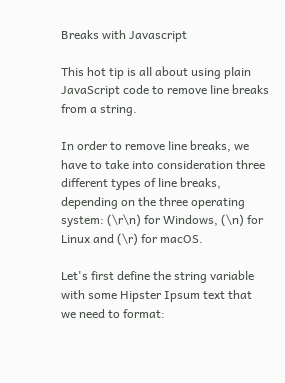Breaks with Javascript

This hot tip is all about using plain JavaScript code to remove line breaks from a string.

In order to remove line breaks, we have to take into consideration three different types of line breaks, depending on the three operating system: (\r\n) for Windows, (\n) for Linux and (\r) for macOS.

Let's first define the string variable with some Hipster Ipsum text that we need to format: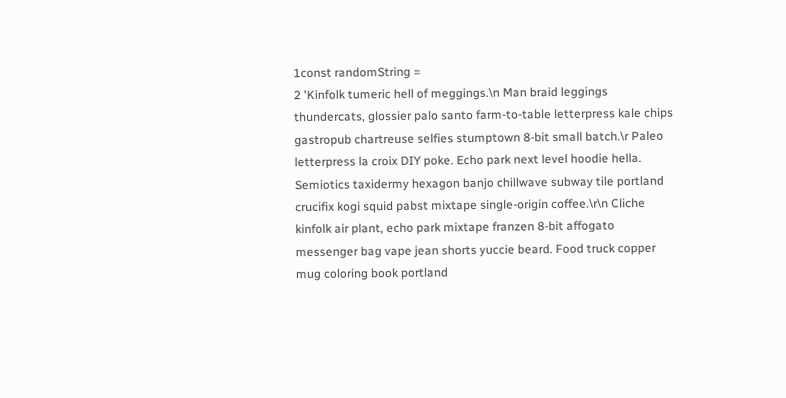1const randomString =
2 'Kinfolk tumeric hell of meggings.\n Man braid leggings thundercats, glossier palo santo farm-to-table letterpress kale chips gastropub chartreuse selfies stumptown 8-bit small batch.\r Paleo letterpress la croix DIY poke. Echo park next level hoodie hella. Semiotics taxidermy hexagon banjo chillwave subway tile portland crucifix kogi squid pabst mixtape single-origin coffee.\r\n Cliche kinfolk air plant, echo park mixtape franzen 8-bit affogato messenger bag vape jean shorts yuccie beard. Food truck copper mug coloring book portland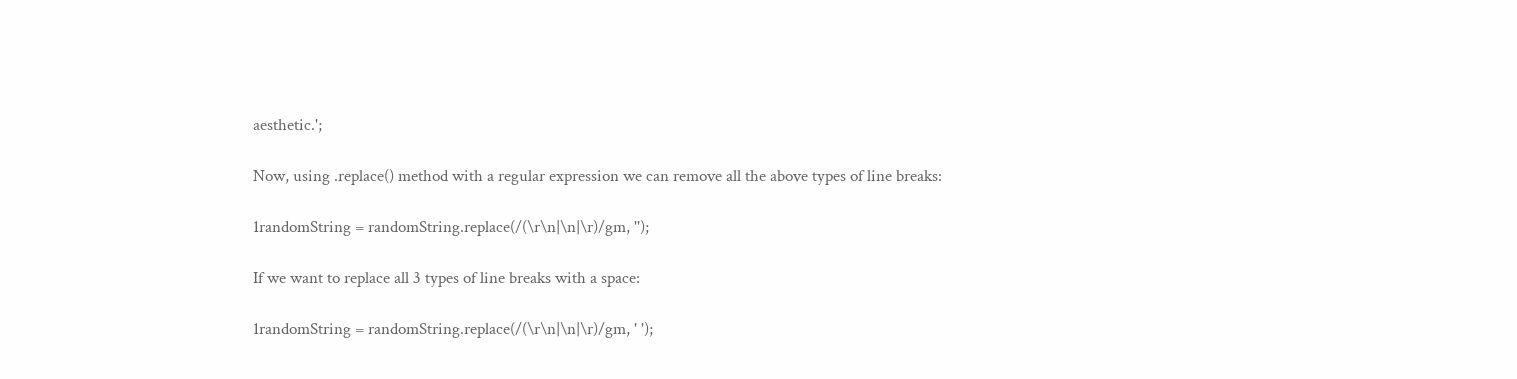aesthetic.';

Now, using .replace() method with a regular expression we can remove all the above types of line breaks:

1randomString = randomString.replace(/(\r\n|\n|\r)/gm, '');

If we want to replace all 3 types of line breaks with a space:

1randomString = randomString.replace(/(\r\n|\n|\r)/gm, ' ');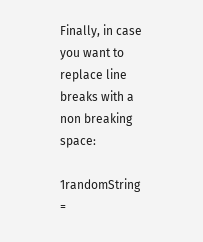Finally, in case you want to replace line breaks with a non breaking space:

1randomString =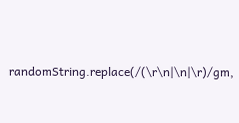randomString.replace(/(\r\n|\n|\r)/gm,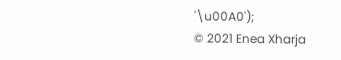'\u00A0');
© 2021 Enea Xharja